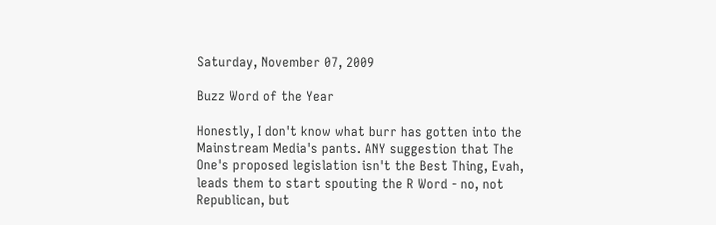Saturday, November 07, 2009

Buzz Word of the Year

Honestly, I don't know what burr has gotten into the Mainstream Media's pants. ANY suggestion that The One's proposed legislation isn't the Best Thing, Evah, leads them to start spouting the R Word - no, not Republican, but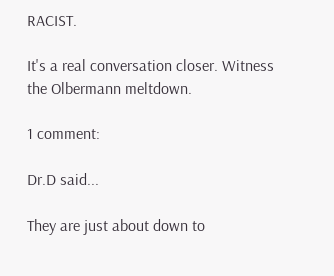RACIST.

It's a real conversation closer. Witness the Olbermann meltdown.

1 comment:

Dr.D said...

They are just about down to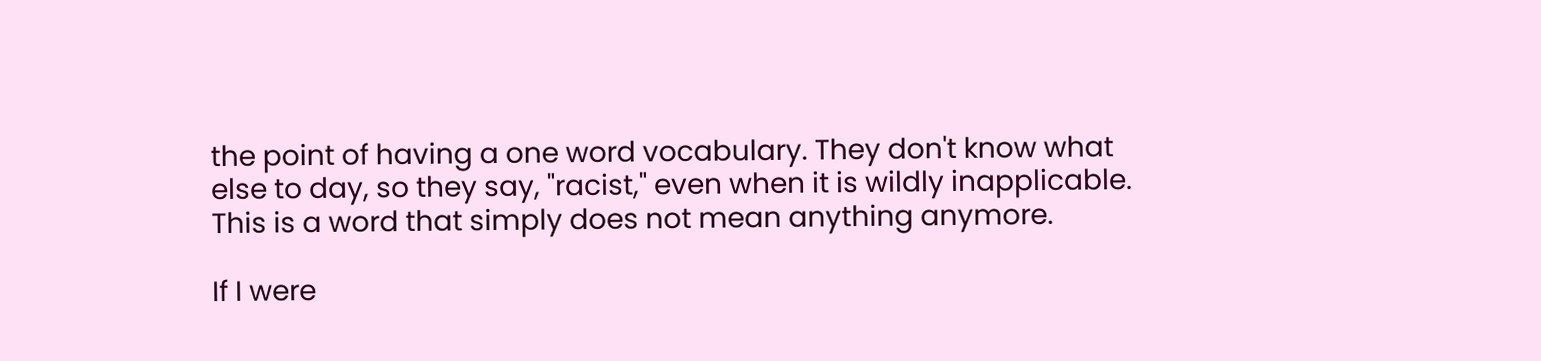the point of having a one word vocabulary. They don't know what else to day, so they say, "racist," even when it is wildly inapplicable. This is a word that simply does not mean anything anymore.

If I were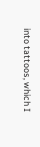into tattoos, which I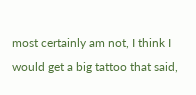most certainly am not, I think I would get a big tattoo that said,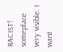RACIST! someplace very visible. I want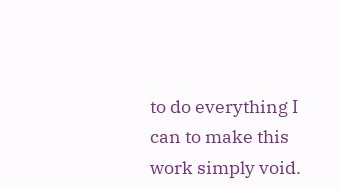to do everything I can to make this work simply void.